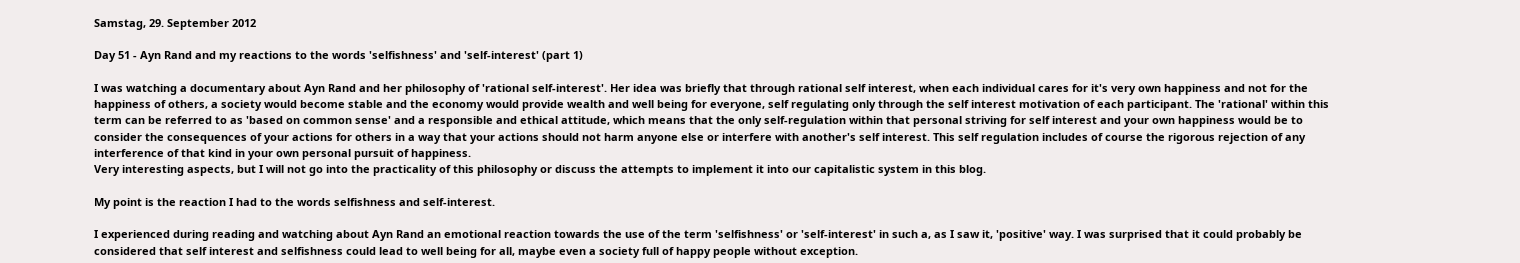Samstag, 29. September 2012

Day 51 - Ayn Rand and my reactions to the words 'selfishness' and 'self-interest' (part 1)

I was watching a documentary about Ayn Rand and her philosophy of 'rational self-interest'. Her idea was briefly that through rational self interest, when each individual cares for it's very own happiness and not for the happiness of others, a society would become stable and the economy would provide wealth and well being for everyone, self regulating only through the self interest motivation of each participant. The 'rational' within this term can be referred to as 'based on common sense' and a responsible and ethical attitude, which means that the only self-regulation within that personal striving for self interest and your own happiness would be to consider the consequences of your actions for others in a way that your actions should not harm anyone else or interfere with another's self interest. This self regulation includes of course the rigorous rejection of any interference of that kind in your own personal pursuit of happiness.
Very interesting aspects, but I will not go into the practicality of this philosophy or discuss the attempts to implement it into our capitalistic system in this blog.

My point is the reaction I had to the words selfishness and self-interest.

I experienced during reading and watching about Ayn Rand an emotional reaction towards the use of the term 'selfishness' or 'self-interest' in such a, as I saw it, 'positive' way. I was surprised that it could probably be considered that self interest and selfishness could lead to well being for all, maybe even a society full of happy people without exception.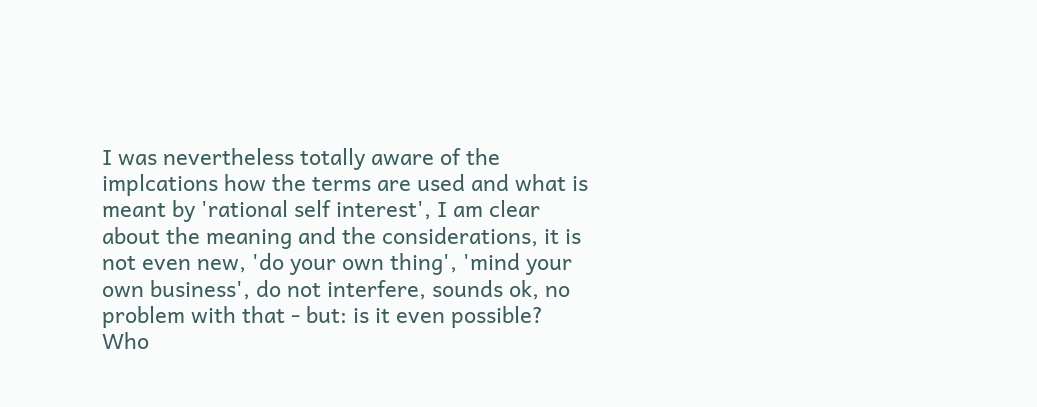I was nevertheless totally aware of the implcations how the terms are used and what is meant by 'rational self interest', I am clear about the meaning and the considerations, it is not even new, 'do your own thing', 'mind your own business', do not interfere, sounds ok, no problem with that - but: is it even possible? Who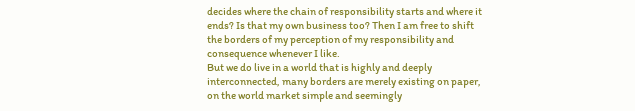decides where the chain of responsibility starts and where it ends? Is that my own business too? Then I am free to shift the borders of my perception of my responsibility and consequence whenever I like.
But we do live in a world that is highly and deeply interconnected, many borders are merely existing on paper, on the world market simple and seemingly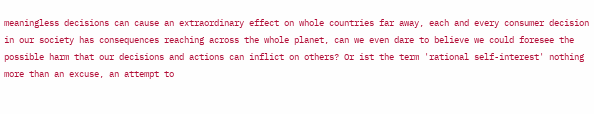meaningless decisions can cause an extraordinary effect on whole countries far away, each and every consumer decision in our society has consequences reaching across the whole planet, can we even dare to believe we could foresee the possible harm that our decisions and actions can inflict on others? Or ist the term 'rational self-interest' nothing more than an excuse, an attempt to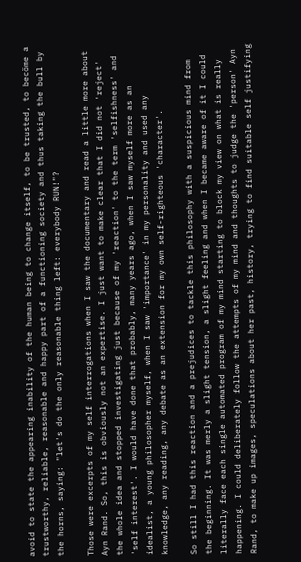avoid to state the appearing inability of the human being to change itself, to be trusted, to becöme a trustworthy, reliable, reasonable and happy part of a functioning society and thus taking the bull by the horns, saying: "let's do the only reasonable thing left: everybody RUN!"?

Those were excerpts of my self interrogations when I saw the documentary and read a little more about Ayn Rand. So, this is obviously not an expertise. I just want to make clear that I did not 'reject' the whole idea and stopped investigating just because of my 'reaction' to the term 'selfishness' and 'self interest'. I would have done that probably, many years ago, when I saw myself more as an idealist, a young philosopher myself, when I saw 'importance' in my personality and used any knowledge, any reading, any debate as an extension for my own self-righteous 'character'.

So still I had this reaction and a prejudices to tackle this philosophy with a suspicious mind from the beginning. It was merly a slight tension, a slight feeling and when I became aware of it I could literally face each single automated program of my mind starting to block my view on what is really happening. I could deliberately follow the attempts of my mind and thoughts to judge the 'person' Ayn Rand, to make up images, speculations about her past, history, trying to find suitable self justifying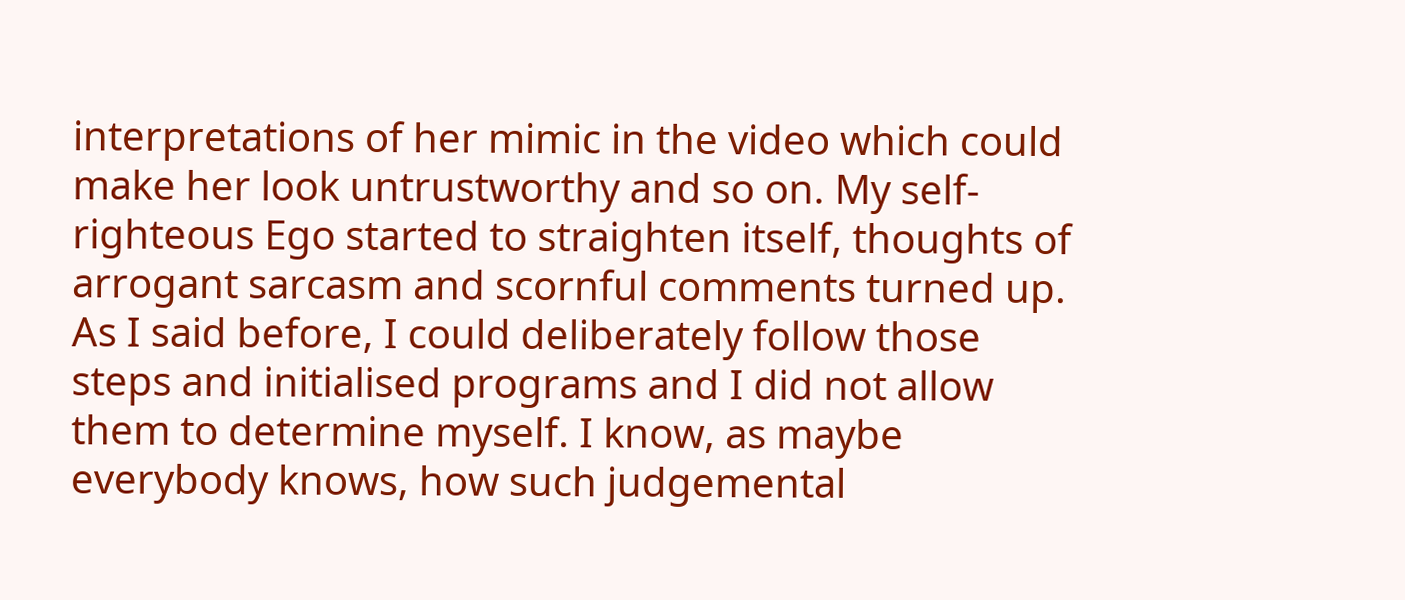interpretations of her mimic in the video which could make her look untrustworthy and so on. My self-righteous Ego started to straighten itself, thoughts of arrogant sarcasm and scornful comments turned up.
As I said before, I could deliberately follow those steps and initialised programs and I did not allow them to determine myself. I know, as maybe everybody knows, how such judgemental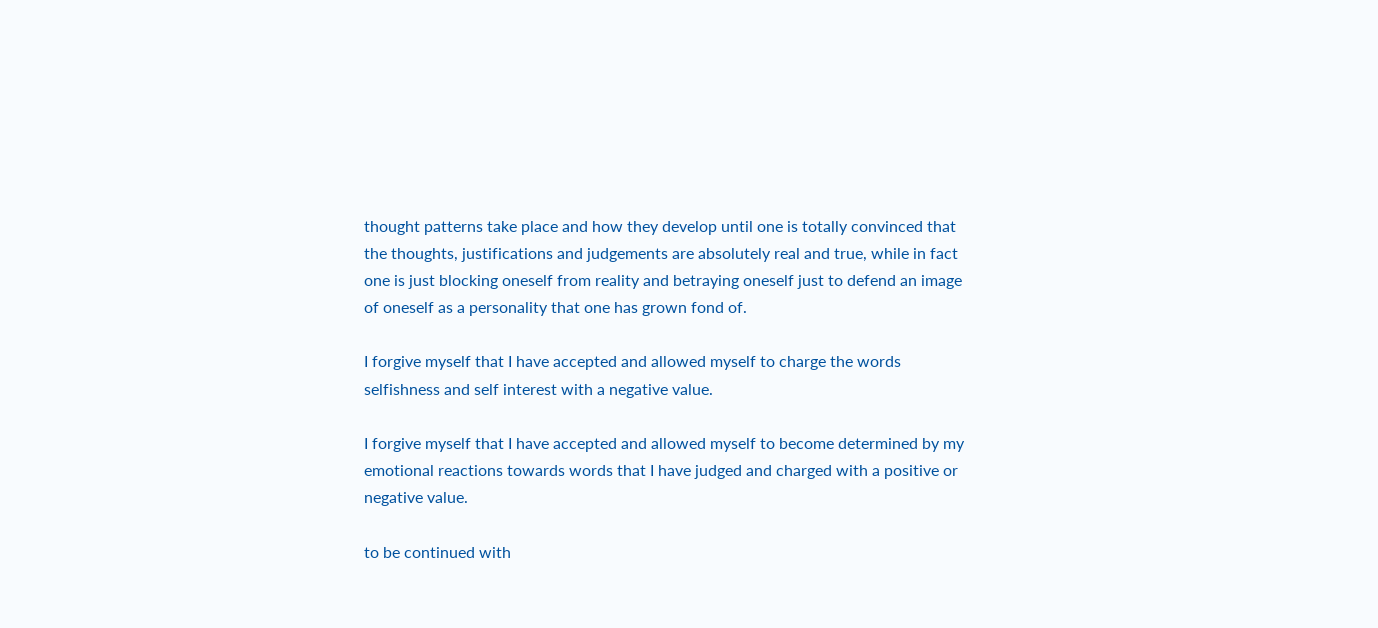thought patterns take place and how they develop until one is totally convinced that the thoughts, justifications and judgements are absolutely real and true, while in fact one is just blocking oneself from reality and betraying oneself just to defend an image of oneself as a personality that one has grown fond of.

I forgive myself that I have accepted and allowed myself to charge the words selfishness and self interest with a negative value.

I forgive myself that I have accepted and allowed myself to become determined by my emotional reactions towards words that I have judged and charged with a positive or negative value.

to be continued with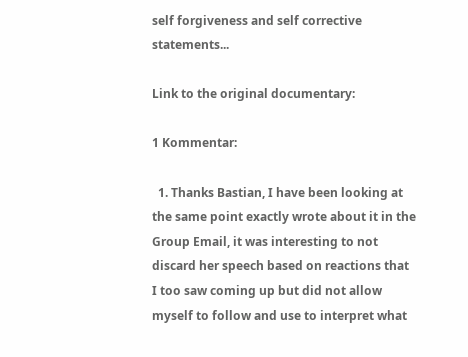self forgiveness and self corrective statements...

Link to the original documentary:

1 Kommentar:

  1. Thanks Bastian, I have been looking at the same point exactly wrote about it in the Group Email, it was interesting to not discard her speech based on reactions that I too saw coming up but did not allow myself to follow and use to interpret what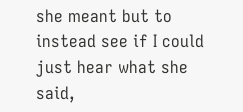she meant but to instead see if I could just hear what she said,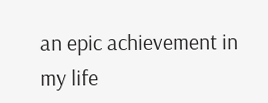an epic achievement in my life